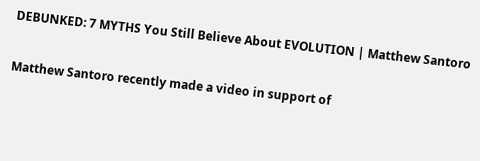DEBUNKED: 7 MYTHS You Still Believe About EVOLUTION | Matthew Santoro

Matthew Santoro recently made a video in support of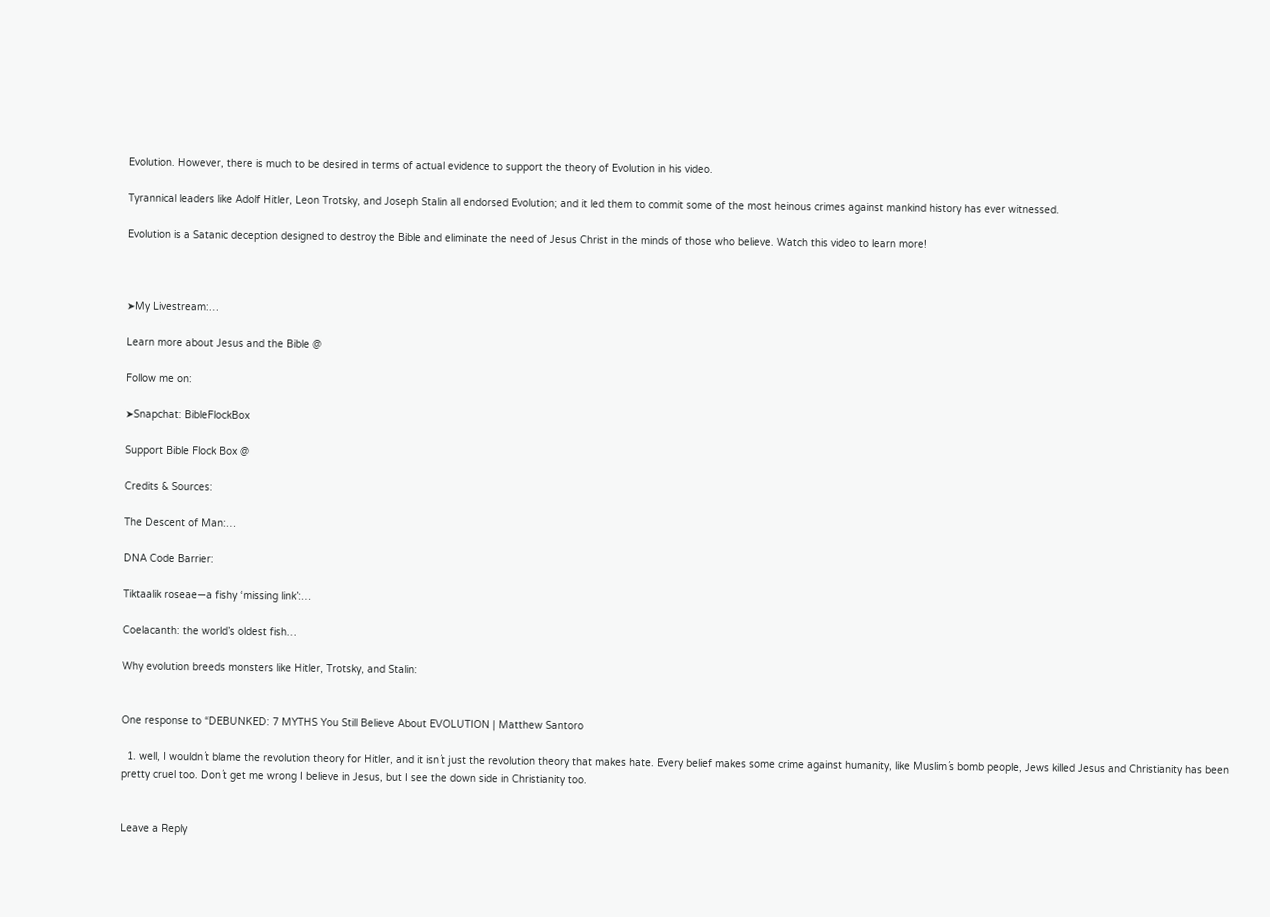Evolution. However, there is much to be desired in terms of actual evidence to support the theory of Evolution in his video.

Tyrannical leaders like Adolf Hitler, Leon Trotsky, and Joseph Stalin all endorsed Evolution; and it led them to commit some of the most heinous crimes against mankind history has ever witnessed.

Evolution is a Satanic deception designed to destroy the Bible and eliminate the need of Jesus Christ in the minds of those who believe. Watch this video to learn more!



➤My Livestream:…

Learn more about Jesus and the Bible @

Follow me on:

➤Snapchat: BibleFlockBox

Support Bible Flock Box @

Credits & Sources:

The Descent of Man:…

DNA Code Barrier:

Tiktaalik roseae—a fishy ‘missing link’:…

Coelacanth: the world’s oldest fish…

Why evolution breeds monsters like Hitler, Trotsky, and Stalin:


One response to “DEBUNKED: 7 MYTHS You Still Believe About EVOLUTION | Matthew Santoro

  1. well, I wouldn´t blame the revolution theory for Hitler, and it isn´t just the revolution theory that makes hate. Every belief makes some crime against humanity, like Muslim´s bomb people, Jews killed Jesus and Christianity has been pretty cruel too. Don´t get me wrong I believe in Jesus, but I see the down side in Christianity too.


Leave a Reply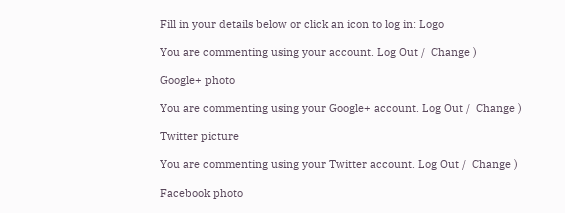Fill in your details below or click an icon to log in: Logo

You are commenting using your account. Log Out /  Change )

Google+ photo

You are commenting using your Google+ account. Log Out /  Change )

Twitter picture

You are commenting using your Twitter account. Log Out /  Change )

Facebook photo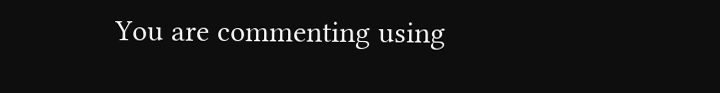You are commenting using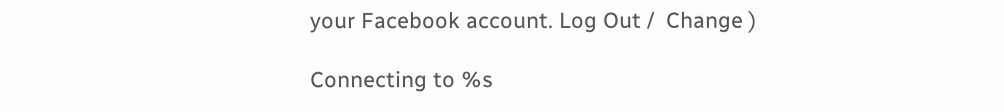your Facebook account. Log Out /  Change )

Connecting to %s